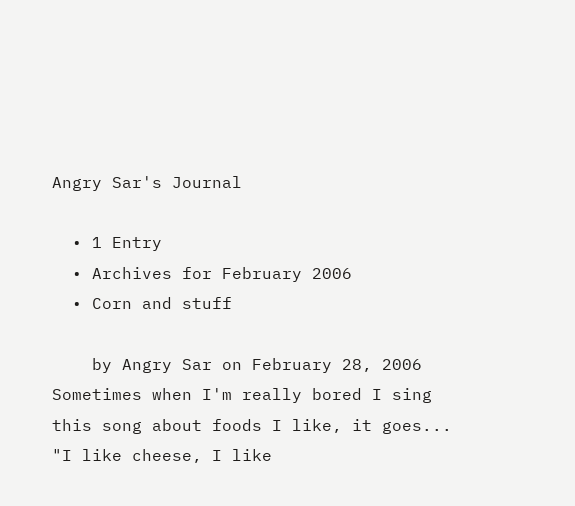Angry Sar's Journal

  • 1 Entry
  • Archives for February 2006
  • Corn and stuff

    by Angry Sar on February 28, 2006 Sometimes when I'm really bored I sing this song about foods I like, it goes... "I like cheese, I like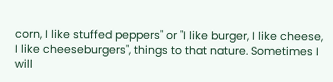corn, I like stuffed peppers" or "I like burger, I like cheese, I like cheeseburgers", things to that nature. Sometimes I will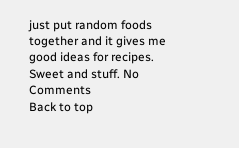just put random foods together and it gives me good ideas for recipes. Sweet and stuff. No Comments
Back to top